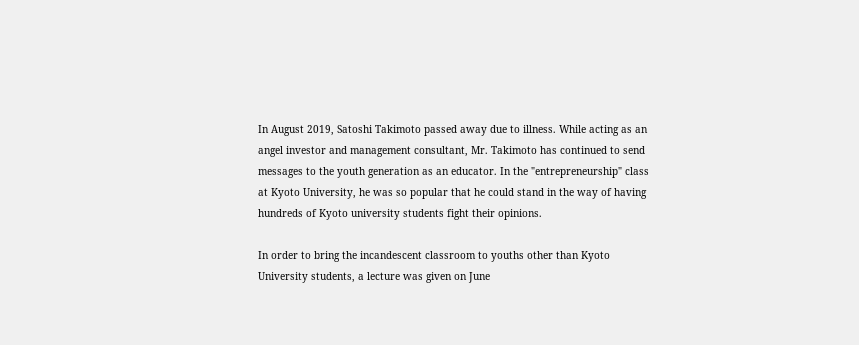In August 2019, Satoshi Takimoto passed away due to illness. While acting as an angel investor and management consultant, Mr. Takimoto has continued to send messages to the youth generation as an educator. In the "entrepreneurship" class at Kyoto University, he was so popular that he could stand in the way of having hundreds of Kyoto university students fight their opinions.

In order to bring the incandescent classroom to youths other than Kyoto University students, a lecture was given on June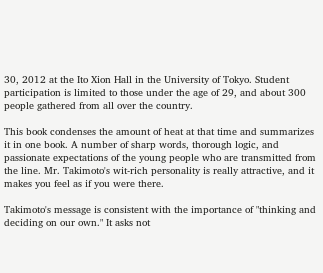30, 2012 at the Ito Xion Hall in the University of Tokyo. Student participation is limited to those under the age of 29, and about 300 people gathered from all over the country.

This book condenses the amount of heat at that time and summarizes it in one book. A number of sharp words, thorough logic, and passionate expectations of the young people who are transmitted from the line. Mr. Takimoto's wit-rich personality is really attractive, and it makes you feel as if you were there.

Takimoto's message is consistent with the importance of "thinking and deciding on our own." It asks not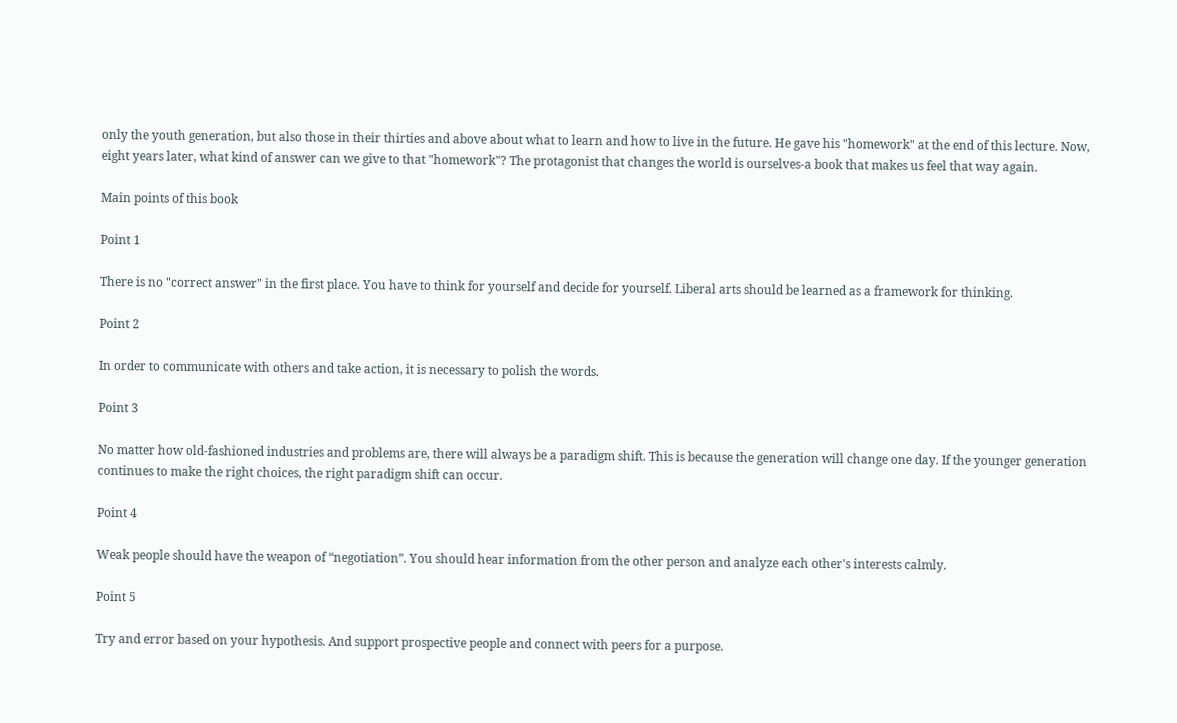only the youth generation, but also those in their thirties and above about what to learn and how to live in the future. He gave his "homework" at the end of this lecture. Now, eight years later, what kind of answer can we give to that "homework"? The protagonist that changes the world is ourselves-a book that makes us feel that way again.

Main points of this book

Point 1

There is no "correct answer" in the first place. You have to think for yourself and decide for yourself. Liberal arts should be learned as a framework for thinking.

Point 2

In order to communicate with others and take action, it is necessary to polish the words.

Point 3

No matter how old-fashioned industries and problems are, there will always be a paradigm shift. This is because the generation will change one day. If the younger generation continues to make the right choices, the right paradigm shift can occur.

Point 4

Weak people should have the weapon of “negotiation”. You should hear information from the other person and analyze each other's interests calmly.

Point 5

Try and error based on your hypothesis. And support prospective people and connect with peers for a purpose.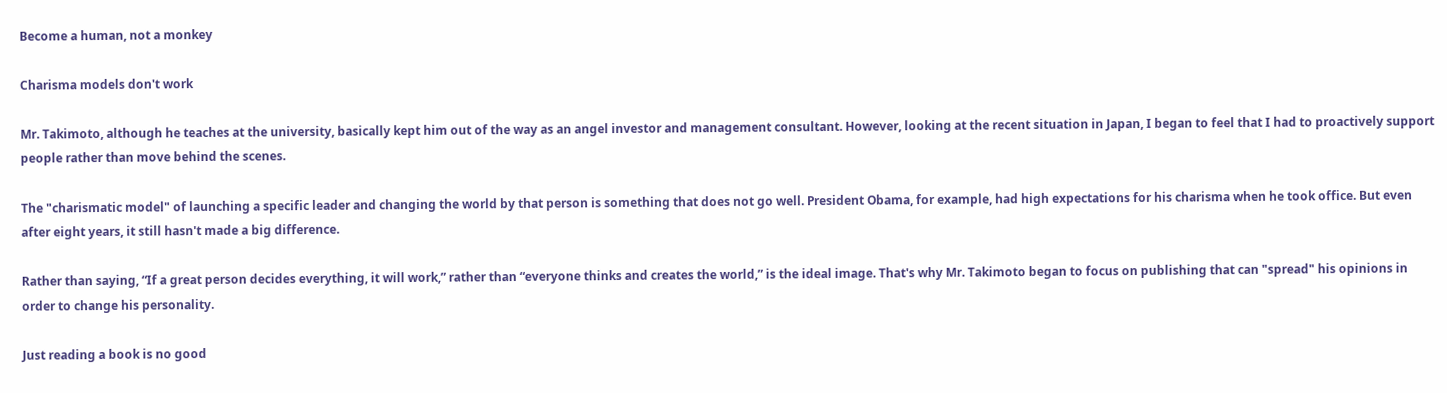Become a human, not a monkey

Charisma models don't work

Mr. Takimoto, although he teaches at the university, basically kept him out of the way as an angel investor and management consultant. However, looking at the recent situation in Japan, I began to feel that I had to proactively support people rather than move behind the scenes.

The "charismatic model" of launching a specific leader and changing the world by that person is something that does not go well. President Obama, for example, had high expectations for his charisma when he took office. But even after eight years, it still hasn't made a big difference.

Rather than saying, “If a great person decides everything, it will work,” rather than “everyone thinks and creates the world,” is the ideal image. That's why Mr. Takimoto began to focus on publishing that can "spread" his opinions in order to change his personality.

Just reading a book is no good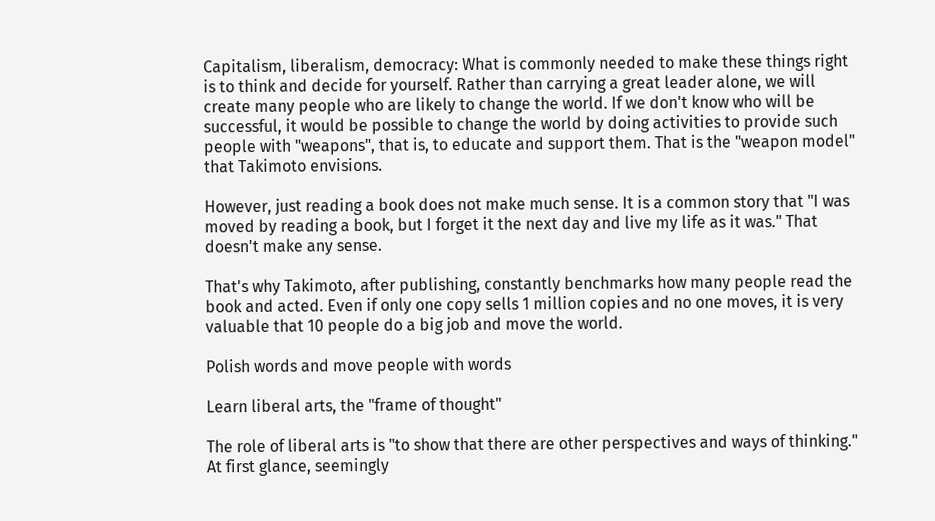Capitalism, liberalism, democracy: What is commonly needed to make these things right is to think and decide for yourself. Rather than carrying a great leader alone, we will create many people who are likely to change the world. If we don't know who will be successful, it would be possible to change the world by doing activities to provide such people with "weapons", that is, to educate and support them. That is the "weapon model" that Takimoto envisions.

However, just reading a book does not make much sense. It is a common story that "I was moved by reading a book, but I forget it the next day and live my life as it was." That doesn't make any sense.

That's why Takimoto, after publishing, constantly benchmarks how many people read the book and acted. Even if only one copy sells 1 million copies and no one moves, it is very valuable that 10 people do a big job and move the world.

Polish words and move people with words

Learn liberal arts, the "frame of thought"

The role of liberal arts is "to show that there are other perspectives and ways of thinking." At first glance, seemingly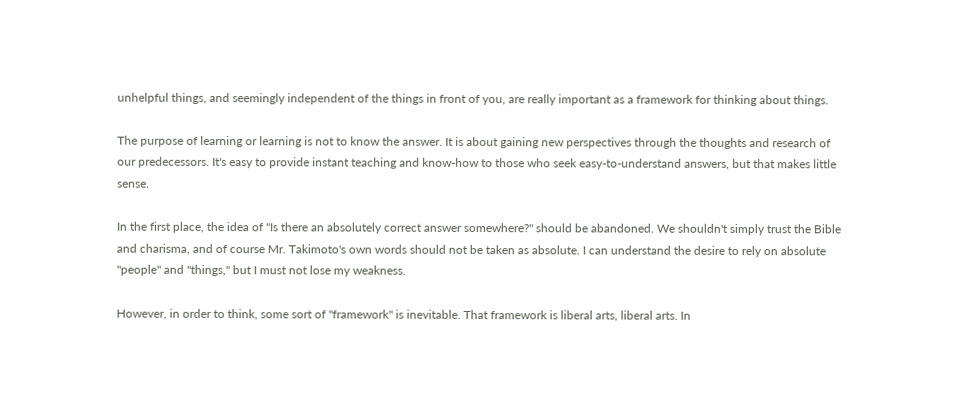unhelpful things, and seemingly independent of the things in front of you, are really important as a framework for thinking about things.

The purpose of learning or learning is not to know the answer. It is about gaining new perspectives through the thoughts and research of our predecessors. It's easy to provide instant teaching and know-how to those who seek easy-to-understand answers, but that makes little sense.

In the first place, the idea of "Is there an absolutely correct answer somewhere?" should be abandoned. We shouldn't simply trust the Bible and charisma, and of course Mr. Takimoto's own words should not be taken as absolute. I can understand the desire to rely on absolute "people" and "things," but I must not lose my weakness.

However, in order to think, some sort of "framework" is inevitable. That framework is liberal arts, liberal arts. In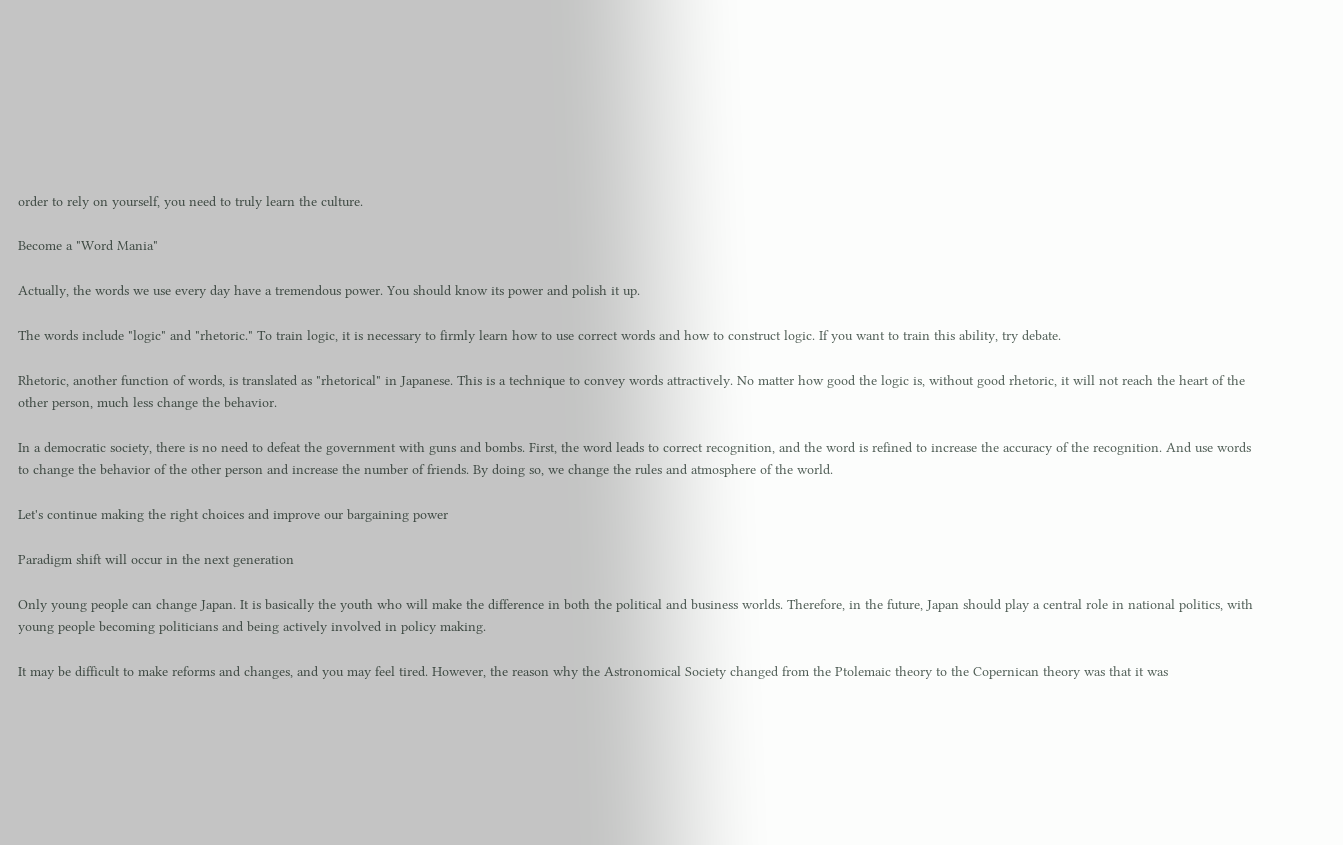order to rely on yourself, you need to truly learn the culture.

Become a "Word Mania"

Actually, the words we use every day have a tremendous power. You should know its power and polish it up.

The words include "logic" and "rhetoric." To train logic, it is necessary to firmly learn how to use correct words and how to construct logic. If you want to train this ability, try debate.

Rhetoric, another function of words, is translated as "rhetorical" in Japanese. This is a technique to convey words attractively. No matter how good the logic is, without good rhetoric, it will not reach the heart of the other person, much less change the behavior.

In a democratic society, there is no need to defeat the government with guns and bombs. First, the word leads to correct recognition, and the word is refined to increase the accuracy of the recognition. And use words to change the behavior of the other person and increase the number of friends. By doing so, we change the rules and atmosphere of the world.

Let's continue making the right choices and improve our bargaining power

Paradigm shift will occur in the next generation

Only young people can change Japan. It is basically the youth who will make the difference in both the political and business worlds. Therefore, in the future, Japan should play a central role in national politics, with young people becoming politicians and being actively involved in policy making.

It may be difficult to make reforms and changes, and you may feel tired. However, the reason why the Astronomical Society changed from the Ptolemaic theory to the Copernican theory was that it was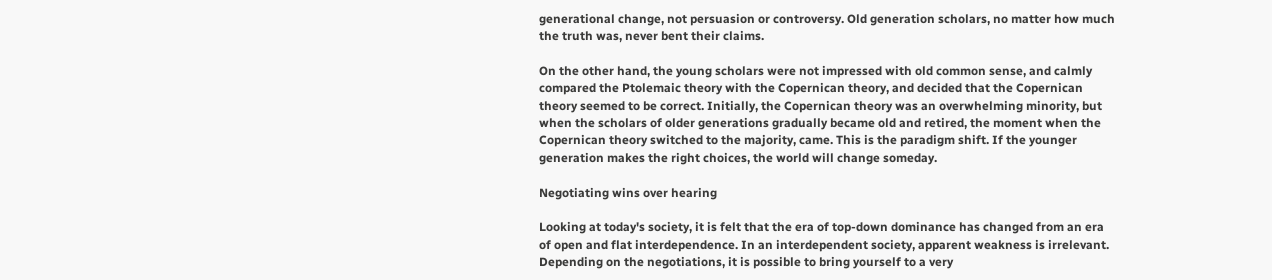generational change, not persuasion or controversy. Old generation scholars, no matter how much the truth was, never bent their claims.

On the other hand, the young scholars were not impressed with old common sense, and calmly compared the Ptolemaic theory with the Copernican theory, and decided that the Copernican theory seemed to be correct. Initially, the Copernican theory was an overwhelming minority, but when the scholars of older generations gradually became old and retired, the moment when the Copernican theory switched to the majority, came. This is the paradigm shift. If the younger generation makes the right choices, the world will change someday.

Negotiating wins over hearing

Looking at today's society, it is felt that the era of top-down dominance has changed from an era of open and flat interdependence. In an interdependent society, apparent weakness is irrelevant. Depending on the negotiations, it is possible to bring yourself to a very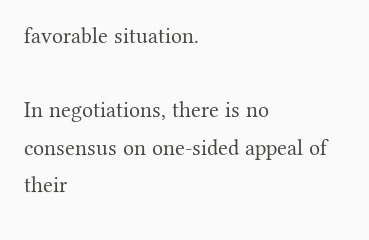favorable situation.

In negotiations, there is no consensus on one-sided appeal of their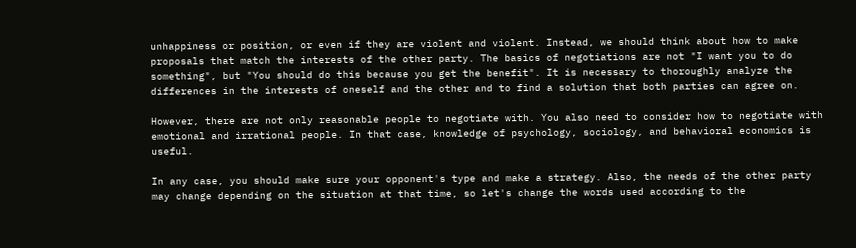unhappiness or position, or even if they are violent and violent. Instead, we should think about how to make proposals that match the interests of the other party. The basics of negotiations are not "I want you to do something", but "You should do this because you get the benefit". It is necessary to thoroughly analyze the differences in the interests of oneself and the other and to find a solution that both parties can agree on.

However, there are not only reasonable people to negotiate with. You also need to consider how to negotiate with emotional and irrational people. In that case, knowledge of psychology, sociology, and behavioral economics is useful.

In any case, you should make sure your opponent's type and make a strategy. Also, the needs of the other party may change depending on the situation at that time, so let's change the words used according to the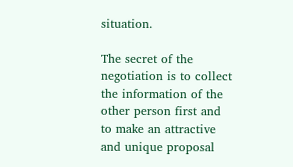situation.

The secret of the negotiation is to collect the information of the other person first and to make an attractive and unique proposal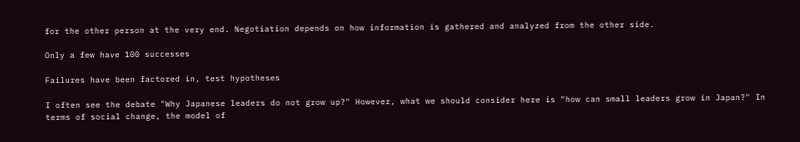for the other person at the very end. Negotiation depends on how information is gathered and analyzed from the other side.

Only a few have 100 successes

Failures have been factored in, test hypotheses

I often see the debate "Why Japanese leaders do not grow up?" However, what we should consider here is "how can small leaders grow in Japan?" In terms of social change, the model of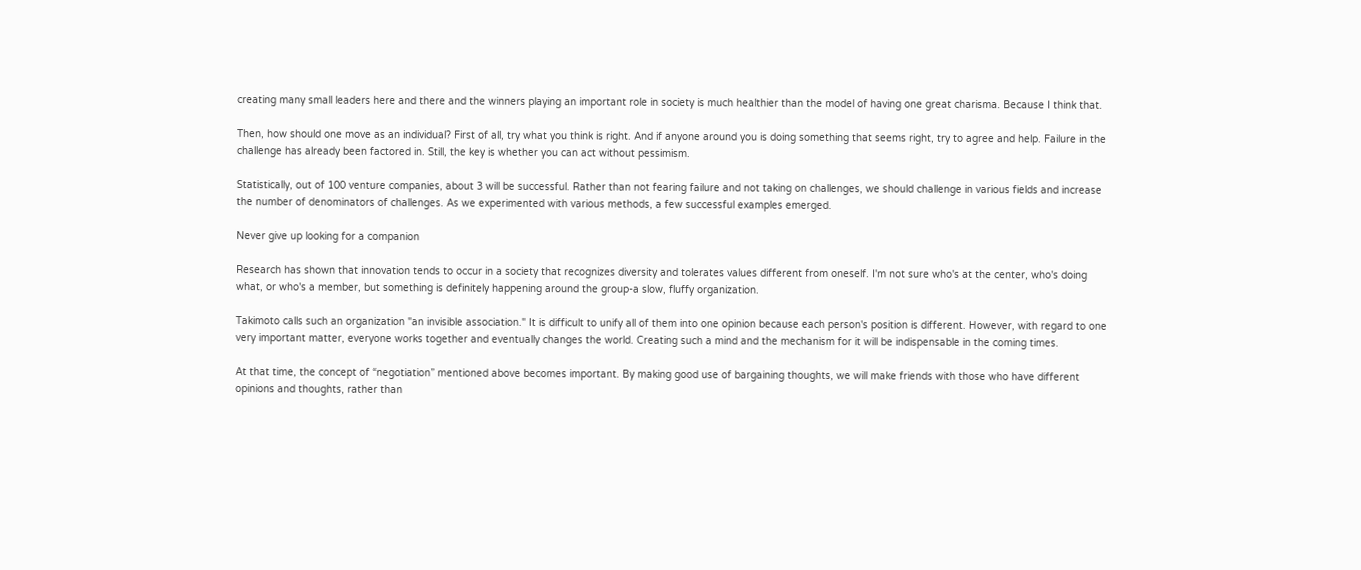creating many small leaders here and there and the winners playing an important role in society is much healthier than the model of having one great charisma. Because I think that.

Then, how should one move as an individual? First of all, try what you think is right. And if anyone around you is doing something that seems right, try to agree and help. Failure in the challenge has already been factored in. Still, the key is whether you can act without pessimism.

Statistically, out of 100 venture companies, about 3 will be successful. Rather than not fearing failure and not taking on challenges, we should challenge in various fields and increase the number of denominators of challenges. As we experimented with various methods, a few successful examples emerged.

Never give up looking for a companion

Research has shown that innovation tends to occur in a society that recognizes diversity and tolerates values different from oneself. I'm not sure who's at the center, who's doing what, or who's a member, but something is definitely happening around the group-a slow, fluffy organization.

Takimoto calls such an organization "an invisible association." It is difficult to unify all of them into one opinion because each person's position is different. However, with regard to one very important matter, everyone works together and eventually changes the world. Creating such a mind and the mechanism for it will be indispensable in the coming times.

At that time, the concept of “negotiation” mentioned above becomes important. By making good use of bargaining thoughts, we will make friends with those who have different opinions and thoughts, rather than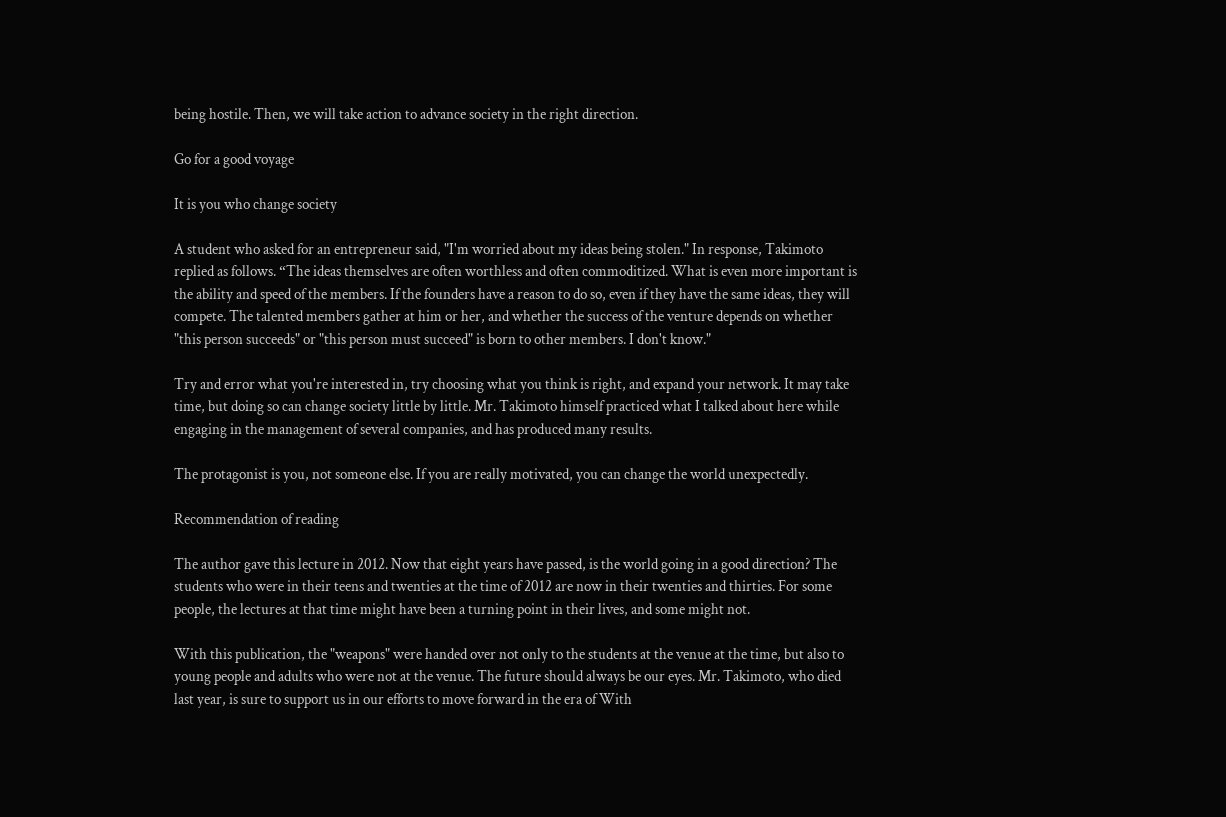being hostile. Then, we will take action to advance society in the right direction.

Go for a good voyage

It is you who change society

A student who asked for an entrepreneur said, "I'm worried about my ideas being stolen." In response, Takimoto replied as follows. “The ideas themselves are often worthless and often commoditized. What is even more important is the ability and speed of the members. If the founders have a reason to do so, even if they have the same ideas, they will compete. The talented members gather at him or her, and whether the success of the venture depends on whether "this person succeeds" or "this person must succeed" is born to other members. I don't know."

Try and error what you're interested in, try choosing what you think is right, and expand your network. It may take time, but doing so can change society little by little. Mr. Takimoto himself practiced what I talked about here while engaging in the management of several companies, and has produced many results.

The protagonist is you, not someone else. If you are really motivated, you can change the world unexpectedly.

Recommendation of reading

The author gave this lecture in 2012. Now that eight years have passed, is the world going in a good direction? The students who were in their teens and twenties at the time of 2012 are now in their twenties and thirties. For some people, the lectures at that time might have been a turning point in their lives, and some might not.

With this publication, the "weapons" were handed over not only to the students at the venue at the time, but also to young people and adults who were not at the venue. The future should always be our eyes. Mr. Takimoto, who died last year, is sure to support us in our efforts to move forward in the era of With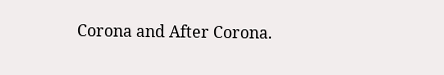Corona and After Corona.